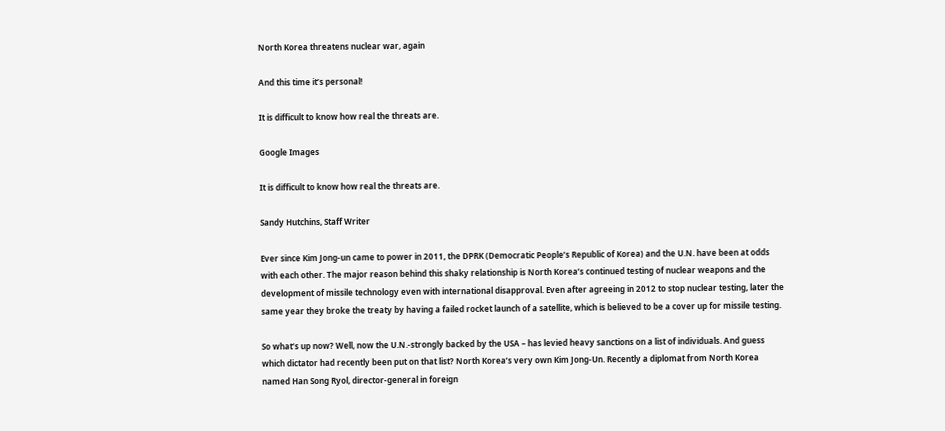North Korea threatens nuclear war, again

And this time it’s personal!

It is difficult to know how real the threats are.

Google Images

It is difficult to know how real the threats are.

Sandy Hutchins, Staff Writer

Ever since Kim Jong-un came to power in 2011, the DPRK (Democratic People’s Republic of Korea) and the U.N. have been at odds with each other. The major reason behind this shaky relationship is North Korea’s continued testing of nuclear weapons and the development of missile technology even with international disapproval. Even after agreeing in 2012 to stop nuclear testing, later the same year they broke the treaty by having a failed rocket launch of a satellite, which is believed to be a cover up for missile testing.

So what’s up now? Well, now the U.N.-strongly backed by the USA – has levied heavy sanctions on a list of individuals. And guess which dictator had recently been put on that list? North Korea’s very own Kim Jong-Un. Recently a diplomat from North Korea named Han Song Ryol, director-general in foreign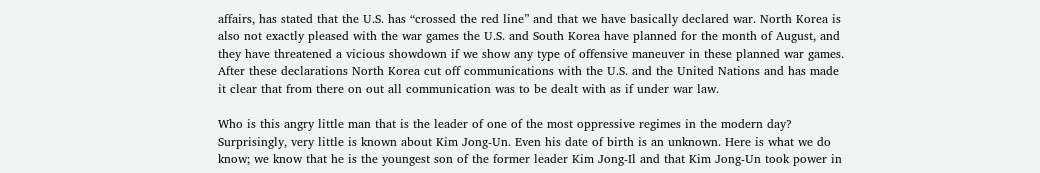affairs, has stated that the U.S. has “crossed the red line” and that we have basically declared war. North Korea is also not exactly pleased with the war games the U.S. and South Korea have planned for the month of August, and they have threatened a vicious showdown if we show any type of offensive maneuver in these planned war games. After these declarations North Korea cut off communications with the U.S. and the United Nations and has made it clear that from there on out all communication was to be dealt with as if under war law.

Who is this angry little man that is the leader of one of the most oppressive regimes in the modern day? Surprisingly, very little is known about Kim Jong-Un. Even his date of birth is an unknown. Here is what we do know; we know that he is the youngest son of the former leader Kim Jong-Il and that Kim Jong-Un took power in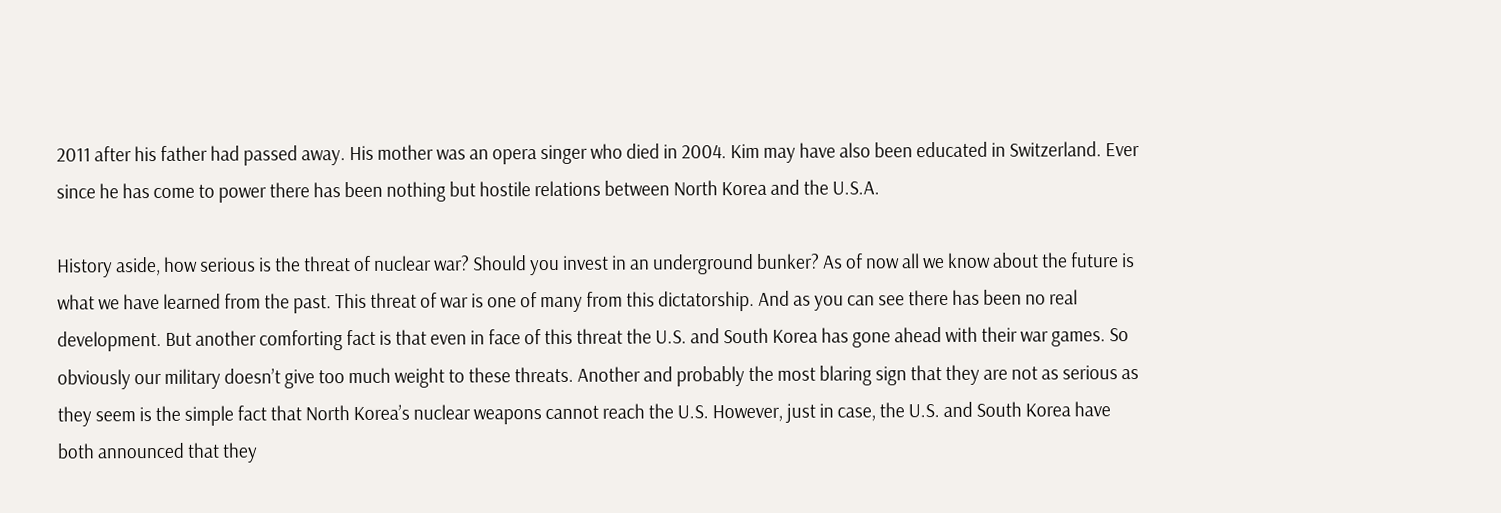2011 after his father had passed away. His mother was an opera singer who died in 2004. Kim may have also been educated in Switzerland. Ever since he has come to power there has been nothing but hostile relations between North Korea and the U.S.A.

History aside, how serious is the threat of nuclear war? Should you invest in an underground bunker? As of now all we know about the future is what we have learned from the past. This threat of war is one of many from this dictatorship. And as you can see there has been no real development. But another comforting fact is that even in face of this threat the U.S. and South Korea has gone ahead with their war games. So obviously our military doesn’t give too much weight to these threats. Another and probably the most blaring sign that they are not as serious as they seem is the simple fact that North Korea’s nuclear weapons cannot reach the U.S. However, just in case, the U.S. and South Korea have both announced that they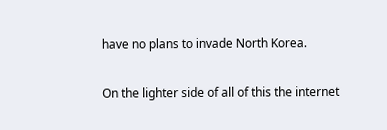have no plans to invade North Korea.

On the lighter side of all of this the internet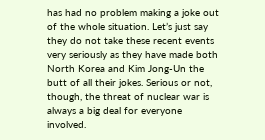has had no problem making a joke out of the whole situation. Let’s just say they do not take these recent events very seriously as they have made both North Korea and Kim Jong-Un the butt of all their jokes. Serious or not, though, the threat of nuclear war is always a big deal for everyone involved.